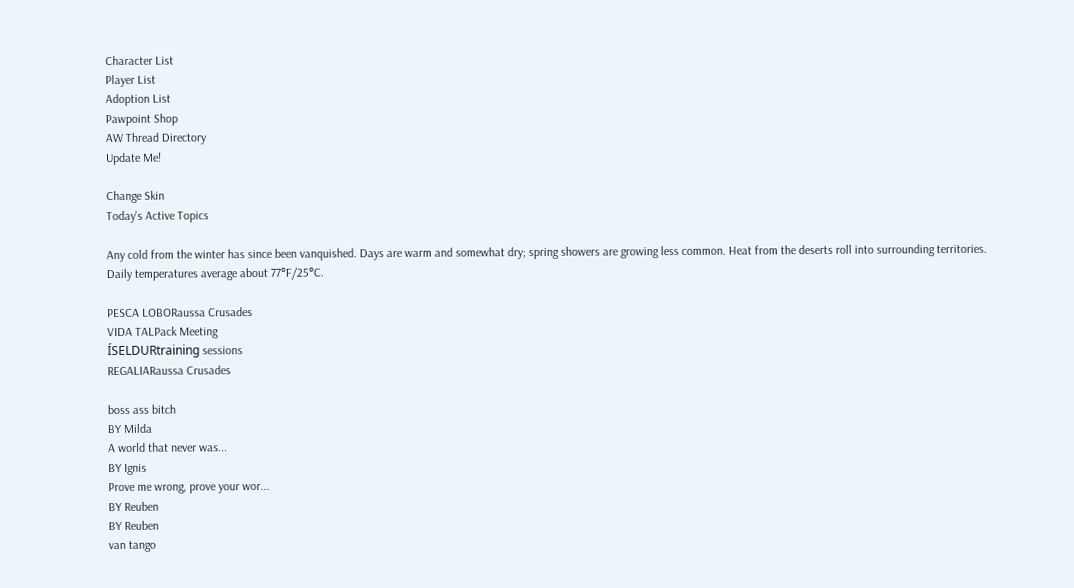Character List
Player List
Adoption List
Pawpoint Shop
AW Thread Directory
Update Me!

Change Skin
Today's Active Topics

Any cold from the winter has since been vanquished. Days are warm and somewhat dry; spring showers are growing less common. Heat from the deserts roll into surrounding territories.
Daily temperatures average about 77°F/25°C.

PESCA LOBORaussa Crusades
VIDA TALPack Meeting
ÍSELDURtraining sessions
REGALIARaussa Crusades

boss ass bitch
BY Milda
A world that never was...
BY Ignis
Prove me wrong, prove your wor...
BY Reuben
BY Reuben
van tango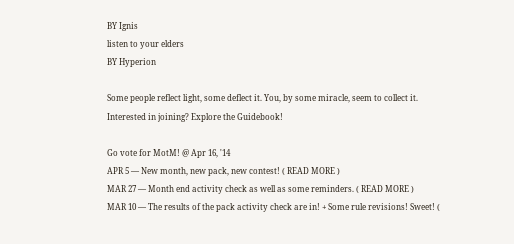BY Ignis
listen to your elders
BY Hyperion

Some people reflect light, some deflect it. You, by some miracle, seem to collect it.
Interested in joining? Explore the Guidebook!

Go vote for MotM! @ Apr 16, '14
APR 5 — New month, new pack, new contest! ( READ MORE )
MAR 27 — Month end activity check as well as some reminders. ( READ MORE )
MAR 10 — The results of the pack activity check are in! + Some rule revisions! Sweet! (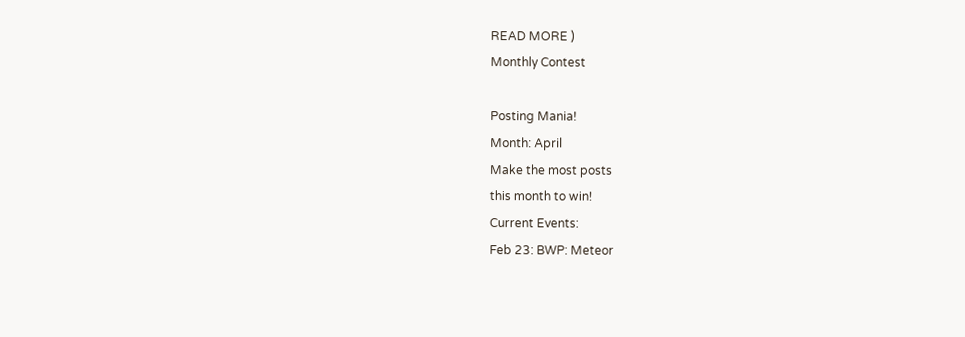READ MORE )
Monthly Contest

Posting Mania!
Month: April
Make the most posts
this month to win!
Current Events:
Feb 23: BWP: Meteor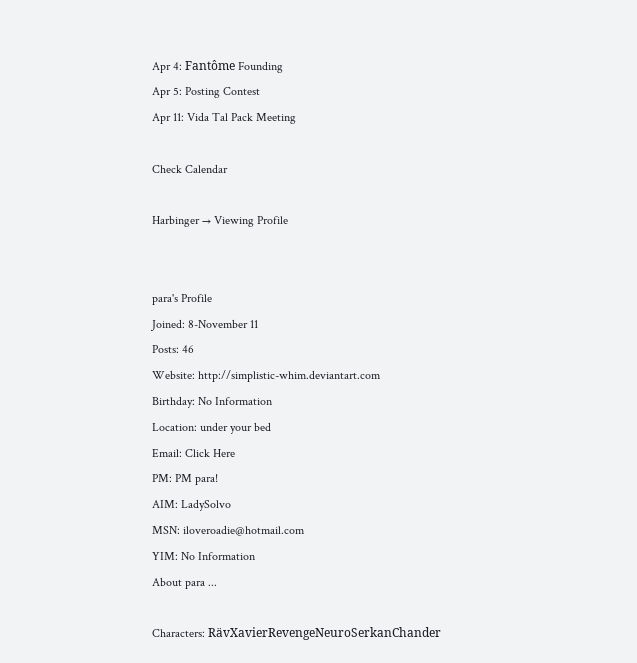Apr 4: Fantôme Founding
Apr 5: Posting Contest
Apr 11: Vida Tal Pack Meeting

Check Calendar

Harbinger → Viewing Profile


para's Profile
Joined: 8-November 11
Posts: 46
Website: http://simplistic-whim.deviantart.com
Birthday: No Information
Location: under your bed
Email: Click Here
PM: PM para!
AIM: LadySolvo
MSN: iloveroadie@hotmail.com
YIM: No Information
About para ...

Characters: RävXavierRevengeNeuroSerkanChander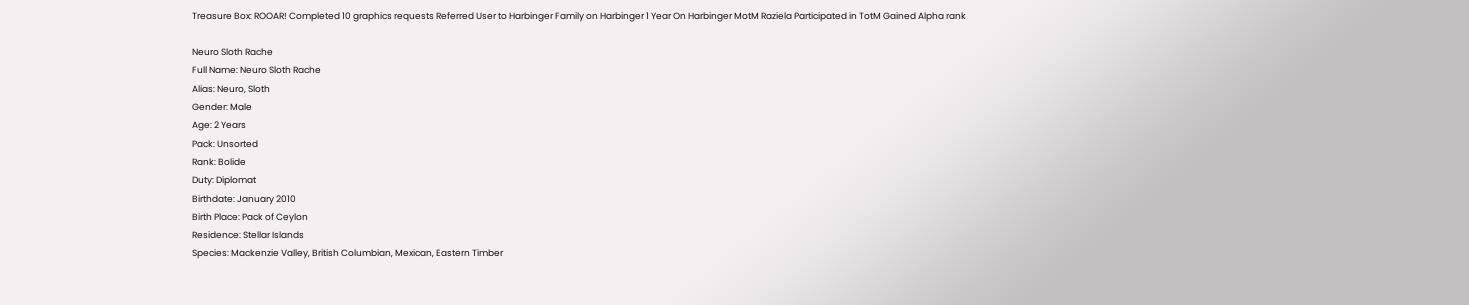Treasure Box: ROOAR! Completed 10 graphics requests Referred User to Harbinger Family on Harbinger 1 Year On Harbinger MotM Raziela Participated in TotM Gained Alpha rank

Neuro Sloth Rache
Full Name: Neuro Sloth Rache
Alias: Neuro, Sloth
Gender: Male
Age: 2 Years
Pack: Unsorted
Rank: Bolide
Duty: Diplomat
Birthdate: January 2010
Birth Place: Pack of Ceylon
Residence: Stellar Islands
Species: Mackenzie Valley, British Columbian, Mexican, Eastern Timber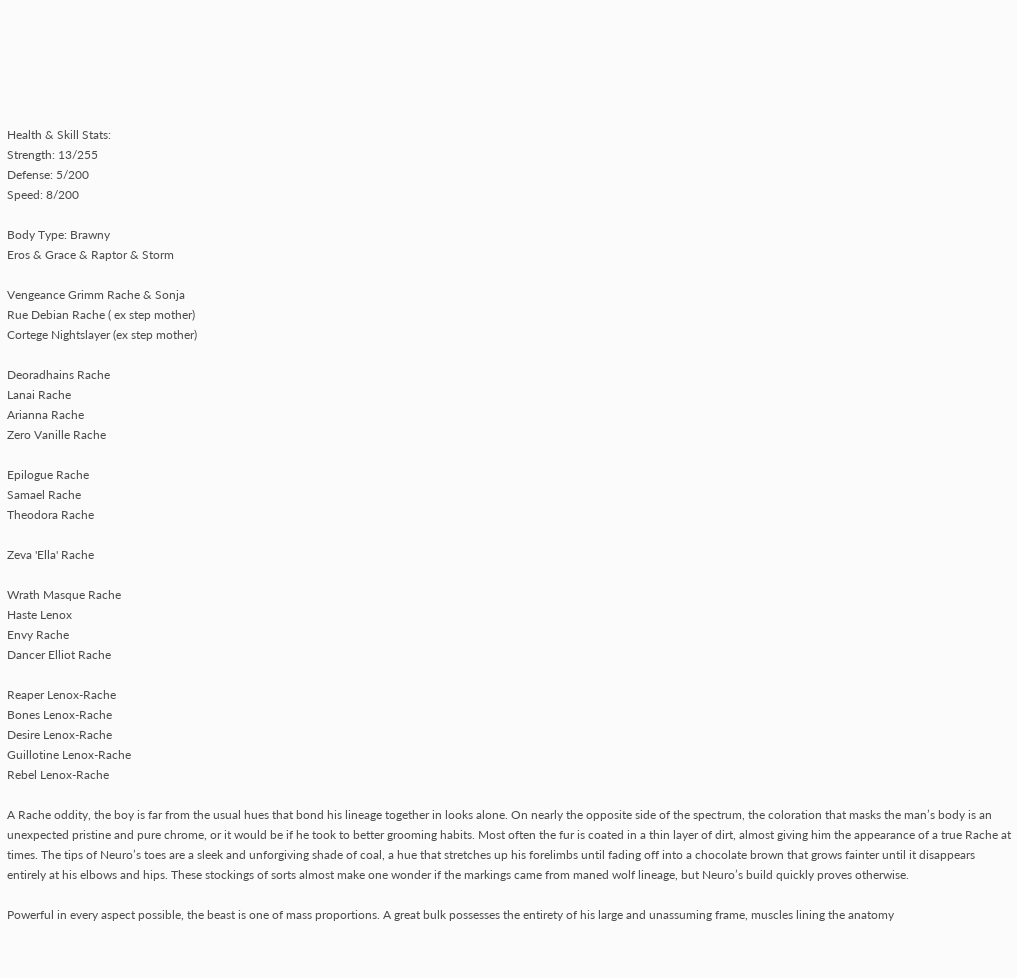Health & Skill Stats:
Strength: 13/255
Defense: 5/200
Speed: 8/200

Body Type: Brawny
Eros & Grace & Raptor & Storm

Vengeance Grimm Rache & Sonja
Rue Debian Rache ( ex step mother)
Cortege Nightslayer (ex step mother)

Deoradhains Rache
Lanai Rache
Arianna Rache
Zero Vanille Rache

Epilogue Rache
Samael Rache
Theodora Rache

Zeva 'Ella' Rache

Wrath Masque Rache
Haste Lenox
Envy Rache
Dancer Elliot Rache

Reaper Lenox-Rache
Bones Lenox-Rache
Desire Lenox-Rache
Guillotine Lenox-Rache
Rebel Lenox-Rache

A Rache oddity, the boy is far from the usual hues that bond his lineage together in looks alone. On nearly the opposite side of the spectrum, the coloration that masks the man’s body is an unexpected pristine and pure chrome, or it would be if he took to better grooming habits. Most often the fur is coated in a thin layer of dirt, almost giving him the appearance of a true Rache at times. The tips of Neuro’s toes are a sleek and unforgiving shade of coal, a hue that stretches up his forelimbs until fading off into a chocolate brown that grows fainter until it disappears entirely at his elbows and hips. These stockings of sorts almost make one wonder if the markings came from maned wolf lineage, but Neuro’s build quickly proves otherwise.

Powerful in every aspect possible, the beast is one of mass proportions. A great bulk possesses the entirety of his large and unassuming frame, muscles lining the anatomy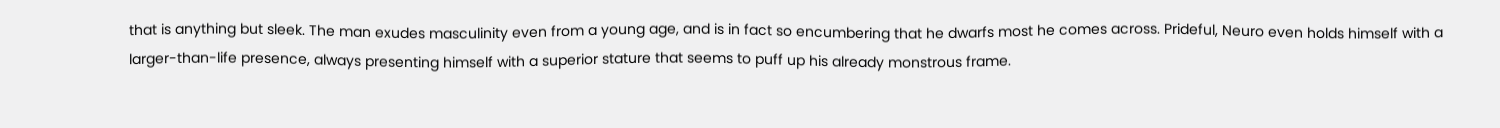that is anything but sleek. The man exudes masculinity even from a young age, and is in fact so encumbering that he dwarfs most he comes across. Prideful, Neuro even holds himself with a larger-than-life presence, always presenting himself with a superior stature that seems to puff up his already monstrous frame.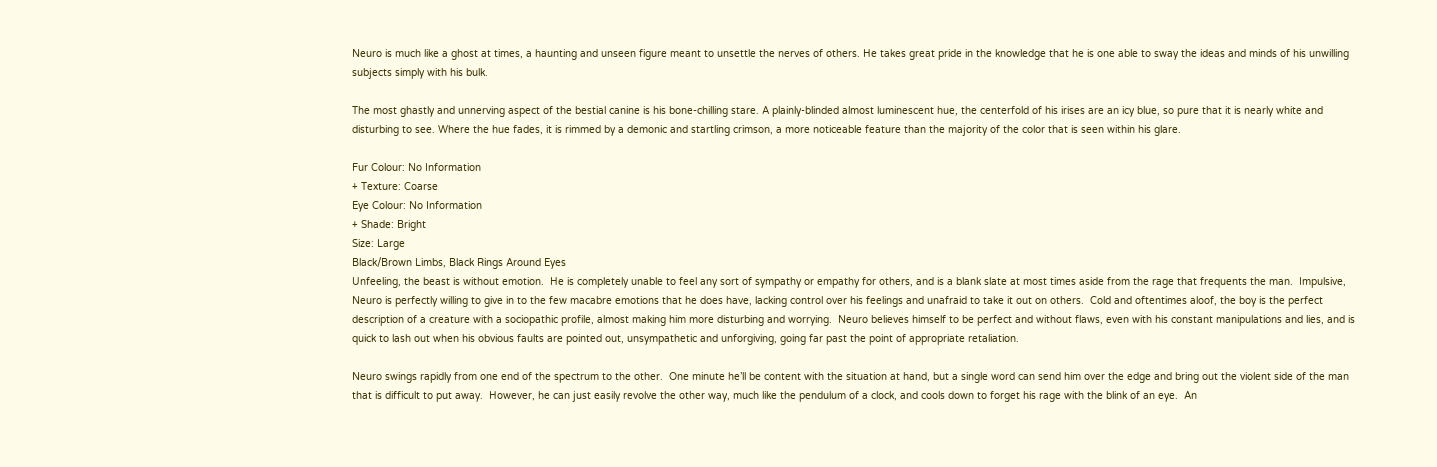Neuro is much like a ghost at times, a haunting and unseen figure meant to unsettle the nerves of others. He takes great pride in the knowledge that he is one able to sway the ideas and minds of his unwilling subjects simply with his bulk.

The most ghastly and unnerving aspect of the bestial canine is his bone-chilling stare. A plainly-blinded almost luminescent hue, the centerfold of his irises are an icy blue, so pure that it is nearly white and disturbing to see. Where the hue fades, it is rimmed by a demonic and startling crimson, a more noticeable feature than the majority of the color that is seen within his glare.

Fur Colour: No Information
+ Texture: Coarse
Eye Colour: No Information
+ Shade: Bright
Size: Large
Black/Brown Limbs, Black Rings Around Eyes
Unfeeling, the beast is without emotion.  He is completely unable to feel any sort of sympathy or empathy for others, and is a blank slate at most times aside from the rage that frequents the man.  Impulsive, Neuro is perfectly willing to give in to the few macabre emotions that he does have, lacking control over his feelings and unafraid to take it out on others.  Cold and oftentimes aloof, the boy is the perfect description of a creature with a sociopathic profile, almost making him more disturbing and worrying.  Neuro believes himself to be perfect and without flaws, even with his constant manipulations and lies, and is quick to lash out when his obvious faults are pointed out, unsympathetic and unforgiving, going far past the point of appropriate retaliation.

Neuro swings rapidly from one end of the spectrum to the other.  One minute he’ll be content with the situation at hand, but a single word can send him over the edge and bring out the violent side of the man that is difficult to put away.  However, he can just easily revolve the other way, much like the pendulum of a clock, and cools down to forget his rage with the blink of an eye.  An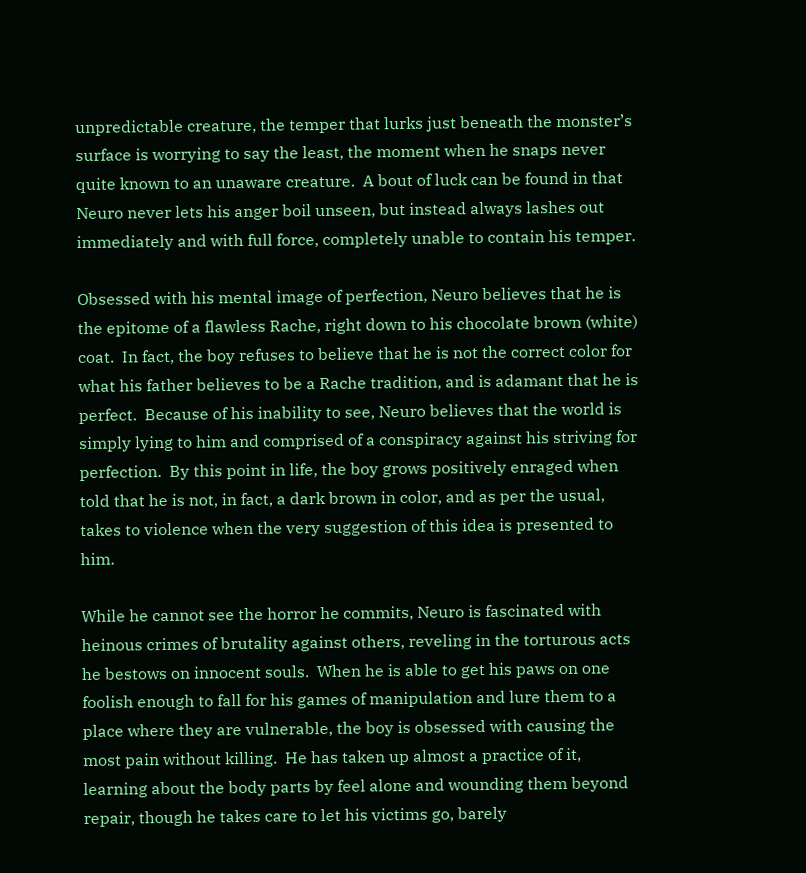unpredictable creature, the temper that lurks just beneath the monster’s surface is worrying to say the least, the moment when he snaps never quite known to an unaware creature.  A bout of luck can be found in that Neuro never lets his anger boil unseen, but instead always lashes out immediately and with full force, completely unable to contain his temper.

Obsessed with his mental image of perfection, Neuro believes that he is the epitome of a flawless Rache, right down to his chocolate brown (white) coat.  In fact, the boy refuses to believe that he is not the correct color for what his father believes to be a Rache tradition, and is adamant that he is perfect.  Because of his inability to see, Neuro believes that the world is simply lying to him and comprised of a conspiracy against his striving for perfection.  By this point in life, the boy grows positively enraged when told that he is not, in fact, a dark brown in color, and as per the usual, takes to violence when the very suggestion of this idea is presented to him.

While he cannot see the horror he commits, Neuro is fascinated with heinous crimes of brutality against others, reveling in the torturous acts he bestows on innocent souls.  When he is able to get his paws on one foolish enough to fall for his games of manipulation and lure them to a place where they are vulnerable, the boy is obsessed with causing the most pain without killing.  He has taken up almost a practice of it, learning about the body parts by feel alone and wounding them beyond repair, though he takes care to let his victims go, barely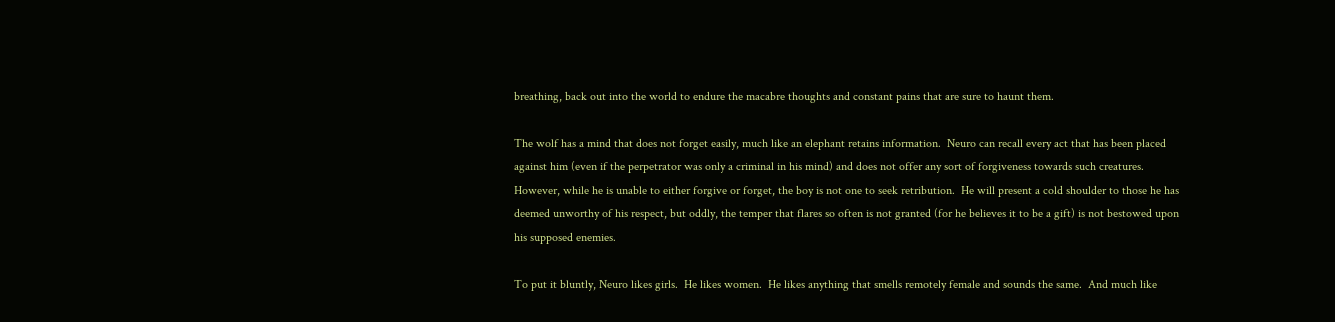breathing, back out into the world to endure the macabre thoughts and constant pains that are sure to haunt them.

The wolf has a mind that does not forget easily, much like an elephant retains information.  Neuro can recall every act that has been placed against him (even if the perpetrator was only a criminal in his mind) and does not offer any sort of forgiveness towards such creatures.  However, while he is unable to either forgive or forget, the boy is not one to seek retribution.  He will present a cold shoulder to those he has deemed unworthy of his respect, but oddly, the temper that flares so often is not granted (for he believes it to be a gift) is not bestowed upon his supposed enemies.

To put it bluntly, Neuro likes girls.  He likes women.  He likes anything that smells remotely female and sounds the same.  And much like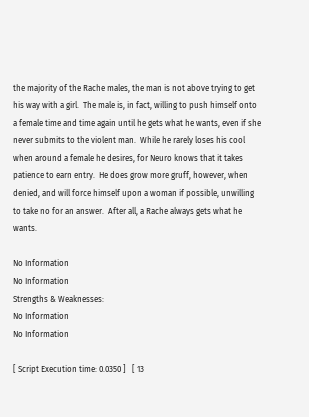the majority of the Rache males, the man is not above trying to get his way with a girl.  The male is, in fact, willing to push himself onto a female time and time again until he gets what he wants, even if she never submits to the violent man.  While he rarely loses his cool when around a female he desires, for Neuro knows that it takes patience to earn entry.  He does grow more gruff, however, when denied, and will force himself upon a woman if possible, unwilling to take no for an answer.  After all, a Rache always gets what he wants.

No Information
No Information
Strengths & Weaknesses:
No Information
No Information

[ Script Execution time: 0.0350 ]   [ 13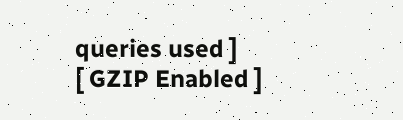queries used ]   [ GZIP Enabled ]